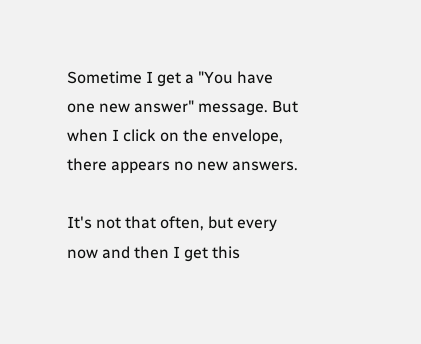Sometime I get a "You have one new answer" message. But when I click on the envelope, there appears no new answers.

It's not that often, but every now and then I get this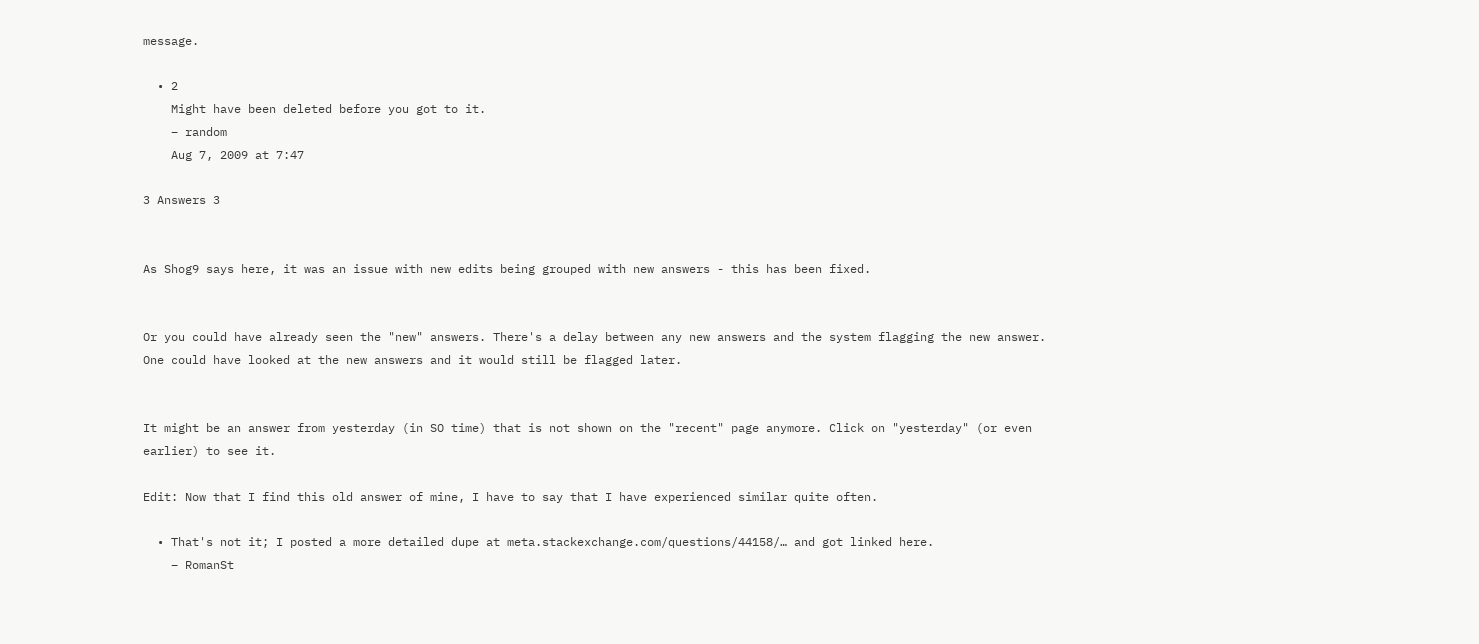message.

  • 2
    Might have been deleted before you got to it.
    – random
    Aug 7, 2009 at 7:47

3 Answers 3


As Shog9 says here, it was an issue with new edits being grouped with new answers - this has been fixed.


Or you could have already seen the "new" answers. There's a delay between any new answers and the system flagging the new answer. One could have looked at the new answers and it would still be flagged later.


It might be an answer from yesterday (in SO time) that is not shown on the "recent" page anymore. Click on "yesterday" (or even earlier) to see it.

Edit: Now that I find this old answer of mine, I have to say that I have experienced similar quite often.

  • That's not it; I posted a more detailed dupe at meta.stackexchange.com/questions/44158/… and got linked here.
    – RomanSt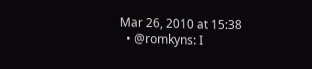Mar 26, 2010 at 15:38
  • @romkyns: I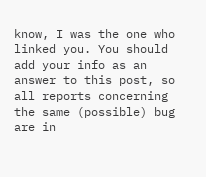know, I was the one who linked you. You should add your info as an answer to this post, so all reports concerning the same (possible) bug are in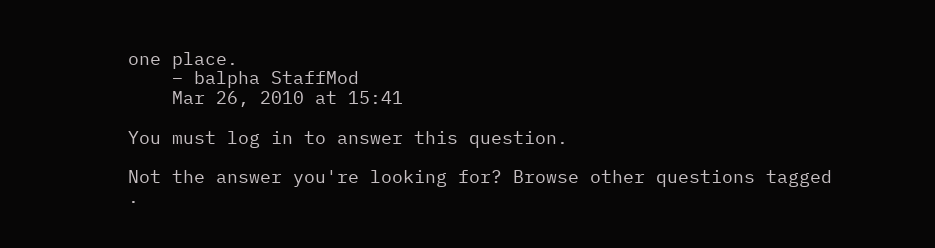one place.
    – balpha StaffMod
    Mar 26, 2010 at 15:41

You must log in to answer this question.

Not the answer you're looking for? Browse other questions tagged .